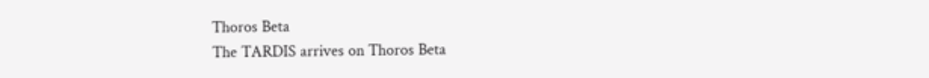Thoros Beta
The TARDIS arrives on Thoros Beta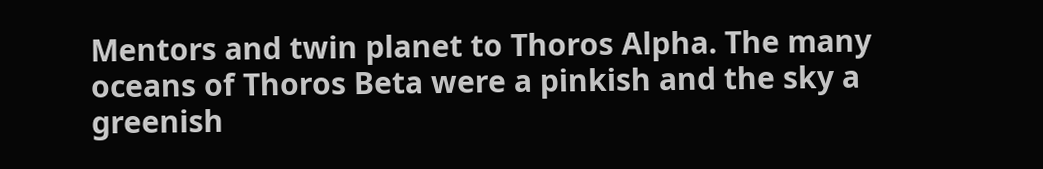Mentors and twin planet to Thoros Alpha. The many oceans of Thoros Beta were a pinkish and the sky a greenish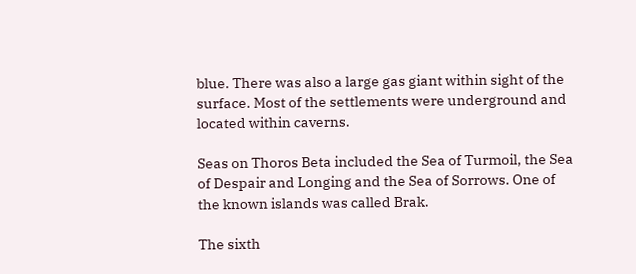blue. There was also a large gas giant within sight of the surface. Most of the settlements were underground and located within caverns.

Seas on Thoros Beta included the Sea of Turmoil, the Sea of Despair and Longing and the Sea of Sorrows. One of the known islands was called Brak.

The sixth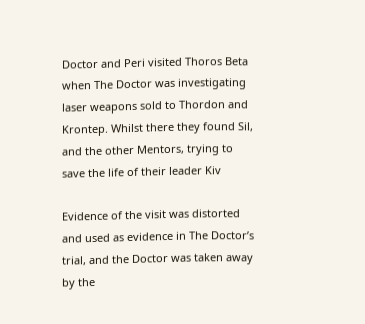Doctor and Peri visited Thoros Beta when The Doctor was investigating laser weapons sold to Thordon and Krontep. Whilst there they found Sil, and the other Mentors, trying to save the life of their leader Kiv

Evidence of the visit was distorted and used as evidence in The Doctor’s trial, and the Doctor was taken away by the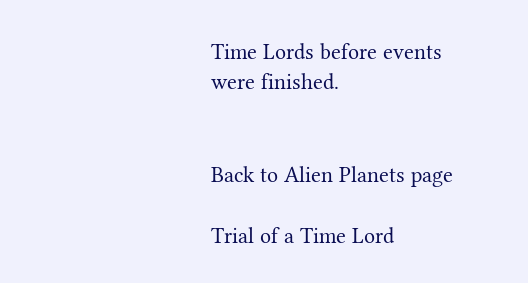Time Lords before events were finished.


Back to Alien Planets page

Trial of a Time Lord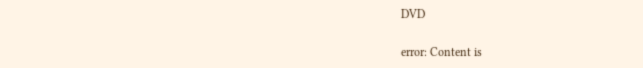DVD

error: Content is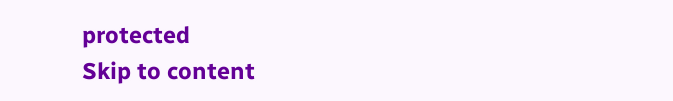protected
Skip to content